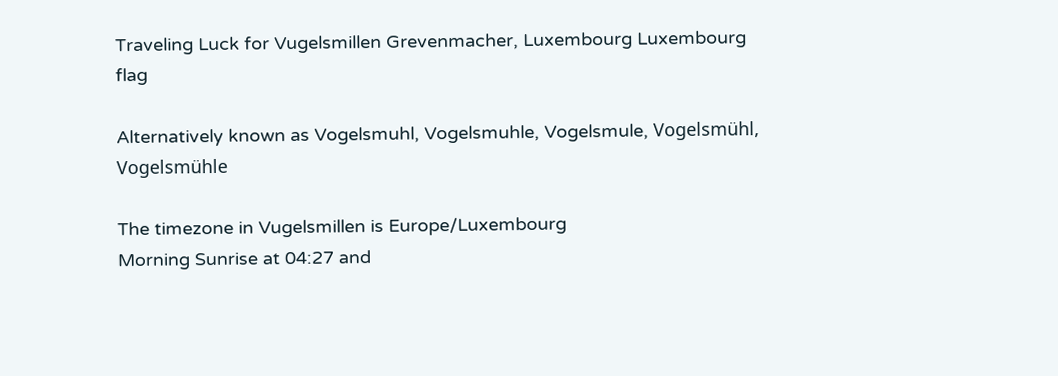Traveling Luck for Vugelsmillen Grevenmacher, Luxembourg Luxembourg flag

Alternatively known as Vogelsmuhl, Vogelsmuhle, Vogelsmule, Vogelsmühl, Vogelsmühle

The timezone in Vugelsmillen is Europe/Luxembourg
Morning Sunrise at 04:27 and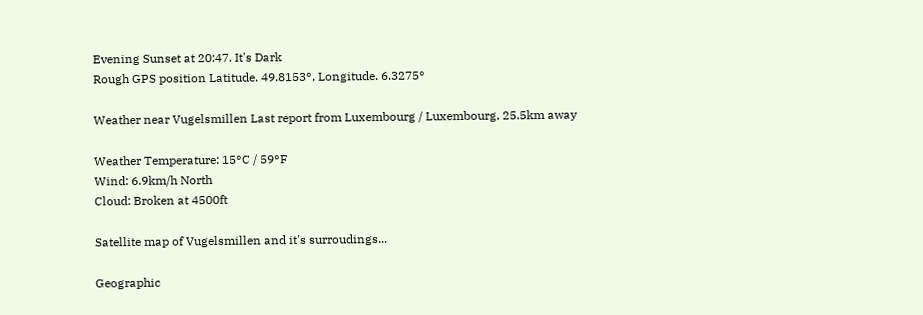Evening Sunset at 20:47. It's Dark
Rough GPS position Latitude. 49.8153°, Longitude. 6.3275°

Weather near Vugelsmillen Last report from Luxembourg / Luxembourg, 25.5km away

Weather Temperature: 15°C / 59°F
Wind: 6.9km/h North
Cloud: Broken at 4500ft

Satellite map of Vugelsmillen and it's surroudings...

Geographic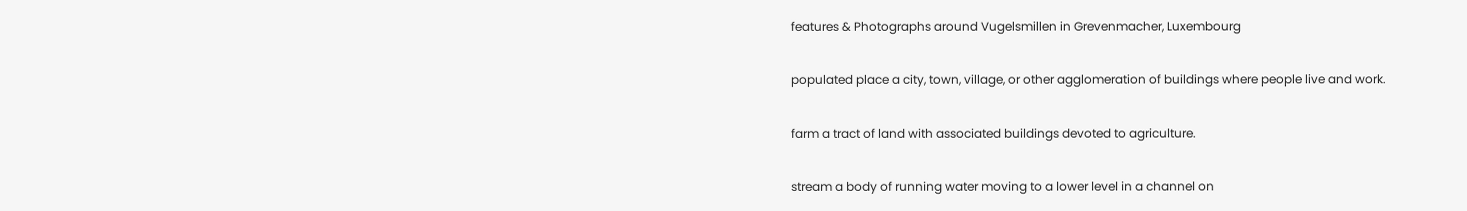features & Photographs around Vugelsmillen in Grevenmacher, Luxembourg

populated place a city, town, village, or other agglomeration of buildings where people live and work.

farm a tract of land with associated buildings devoted to agriculture.

stream a body of running water moving to a lower level in a channel on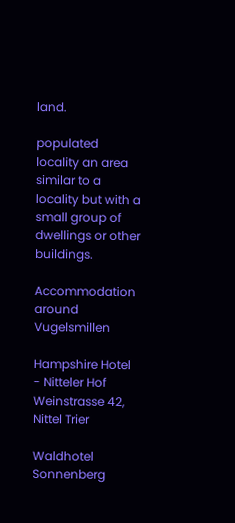land.

populated locality an area similar to a locality but with a small group of dwellings or other buildings.

Accommodation around Vugelsmillen

Hampshire Hotel - Nitteler Hof Weinstrasse 42, Nittel Trier

Waldhotel Sonnenberg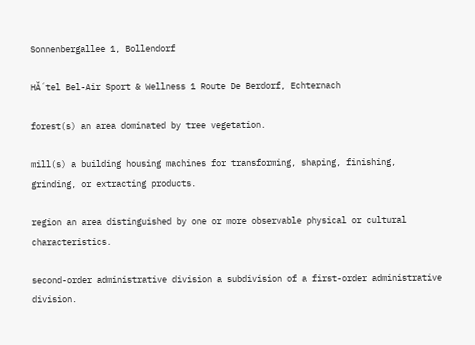Sonnenbergallee 1, Bollendorf

HĂ´tel Bel-Air Sport & Wellness 1 Route De Berdorf, Echternach

forest(s) an area dominated by tree vegetation.

mill(s) a building housing machines for transforming, shaping, finishing, grinding, or extracting products.

region an area distinguished by one or more observable physical or cultural characteristics.

second-order administrative division a subdivision of a first-order administrative division.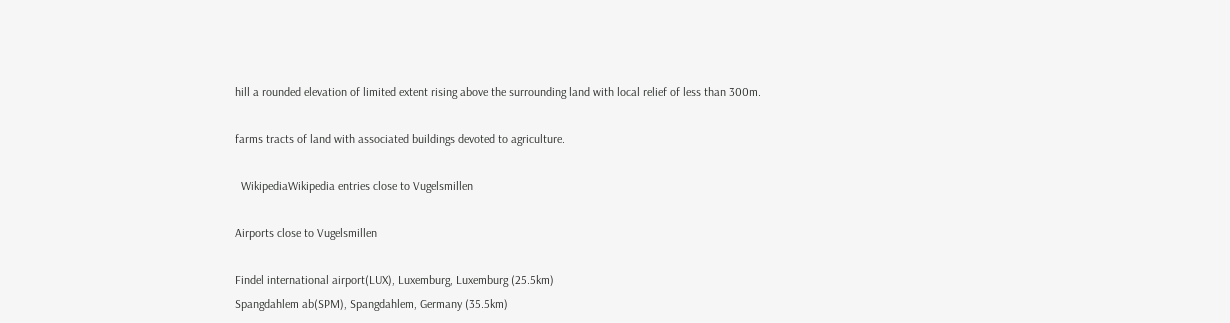hill a rounded elevation of limited extent rising above the surrounding land with local relief of less than 300m.

farms tracts of land with associated buildings devoted to agriculture.

  WikipediaWikipedia entries close to Vugelsmillen

Airports close to Vugelsmillen

Findel international airport(LUX), Luxemburg, Luxemburg (25.5km)
Spangdahlem ab(SPM), Spangdahlem, Germany (35.5km)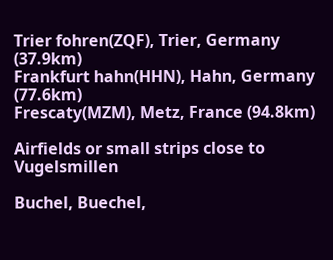Trier fohren(ZQF), Trier, Germany (37.9km)
Frankfurt hahn(HHN), Hahn, Germany (77.6km)
Frescaty(MZM), Metz, France (94.8km)

Airfields or small strips close to Vugelsmillen

Buchel, Buechel,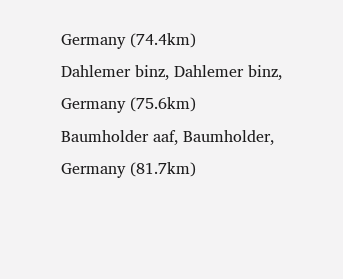Germany (74.4km)
Dahlemer binz, Dahlemer binz, Germany (75.6km)
Baumholder aaf, Baumholder, Germany (81.7km)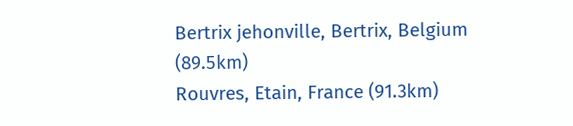Bertrix jehonville, Bertrix, Belgium (89.5km)
Rouvres, Etain, France (91.3km)